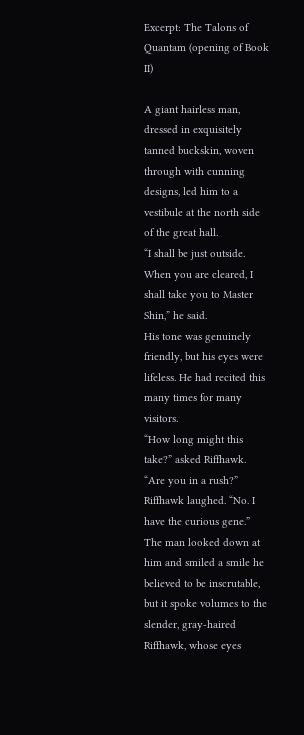Excerpt: The Talons of Quantam (opening of Book II)

A giant hairless man, dressed in exquisitely tanned buckskin, woven through with cunning designs, led him to a vestibule at the north side of the great hall.
“I shall be just outside. When you are cleared, I shall take you to Master Shin,” he said.
His tone was genuinely friendly, but his eyes were lifeless. He had recited this many times for many visitors.
“How long might this take?” asked Riffhawk.
“Are you in a rush?”
Riffhawk laughed. “No. I have the curious gene.”
The man looked down at him and smiled a smile he believed to be inscrutable, but it spoke volumes to the slender, gray-haired Riffhawk, whose eyes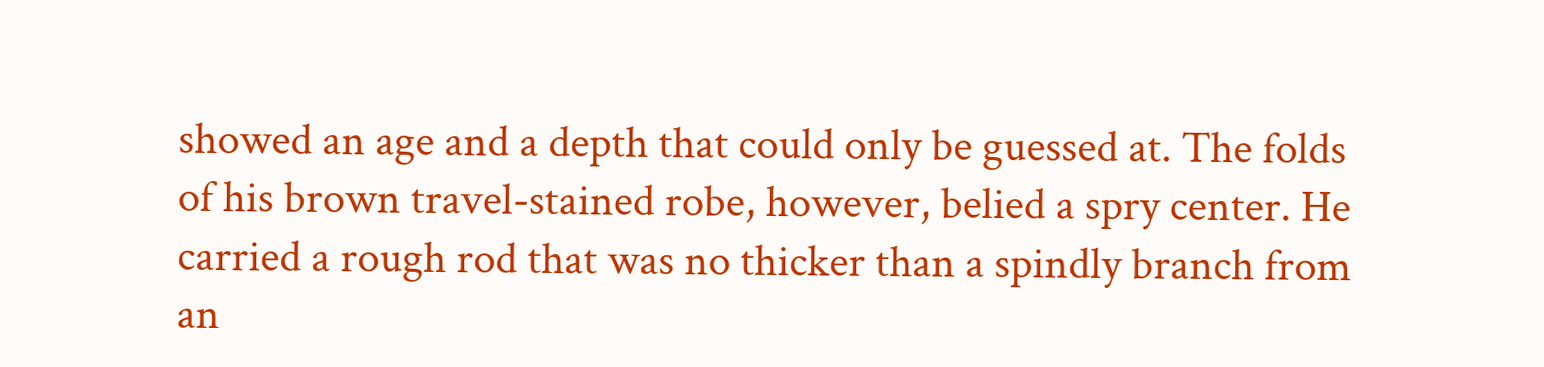showed an age and a depth that could only be guessed at. The folds of his brown travel-stained robe, however, belied a spry center. He carried a rough rod that was no thicker than a spindly branch from an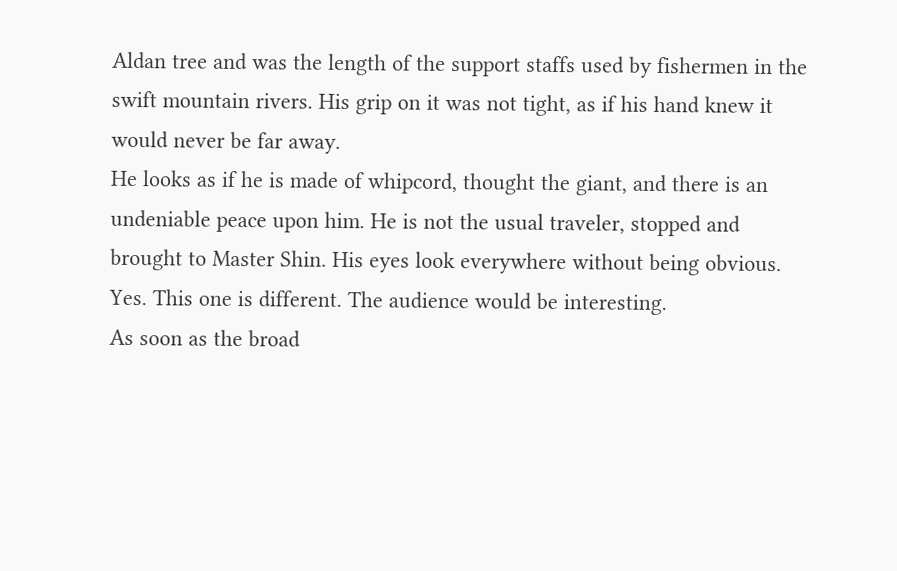Aldan tree and was the length of the support staffs used by fishermen in the swift mountain rivers. His grip on it was not tight, as if his hand knew it would never be far away.
He looks as if he is made of whipcord, thought the giant, and there is an undeniable peace upon him. He is not the usual traveler, stopped and brought to Master Shin. His eyes look everywhere without being obvious. Yes. This one is different. The audience would be interesting.
As soon as the broad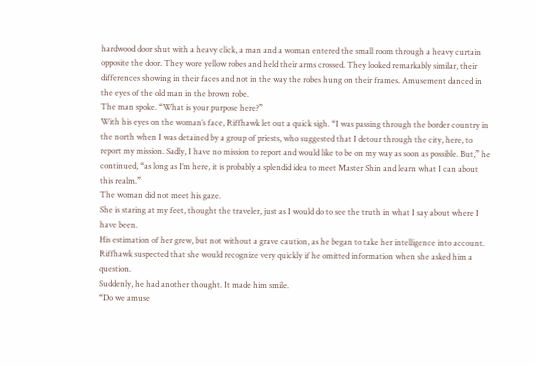hardwood door shut with a heavy click, a man and a woman entered the small room through a heavy curtain opposite the door. They wore yellow robes and held their arms crossed. They looked remarkably similar, their differences showing in their faces and not in the way the robes hung on their frames. Amusement danced in the eyes of the old man in the brown robe.
The man spoke. “What is your purpose here?”
With his eyes on the woman’s face, Riffhawk let out a quick sigh. “I was passing through the border country in the north when I was detained by a group of priests, who suggested that I detour through the city, here, to report my mission. Sadly, I have no mission to report and would like to be on my way as soon as possible. But,” he continued, “as long as I’m here, it is probably a splendid idea to meet Master Shin and learn what I can about this realm.”
The woman did not meet his gaze.
She is staring at my feet, thought the traveler, just as I would do to see the truth in what I say about where I have been.
His estimation of her grew, but not without a grave caution, as he began to take her intelligence into account. Riffhawk suspected that she would recognize very quickly if he omitted information when she asked him a question.
Suddenly, he had another thought. It made him smile.
“Do we amuse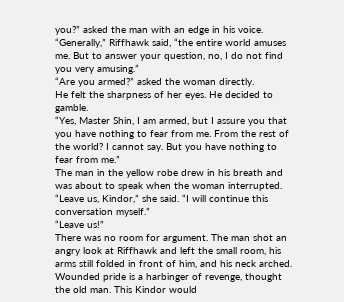you?” asked the man with an edge in his voice.
“Generally,” Riffhawk said, “the entire world amuses me. But to answer your question, no, I do not find you very amusing.”
“Are you armed?” asked the woman directly.
He felt the sharpness of her eyes. He decided to gamble.
“Yes, Master Shin, I am armed, but I assure you that you have nothing to fear from me. From the rest of the world? I cannot say. But you have nothing to fear from me.”
The man in the yellow robe drew in his breath and was about to speak when the woman interrupted.
“Leave us, Kindor,” she said. “I will continue this conversation myself.”
“Leave us!”
There was no room for argument. The man shot an angry look at Riffhawk and left the small room, his arms still folded in front of him, and his neck arched.
Wounded pride is a harbinger of revenge, thought the old man. This Kindor would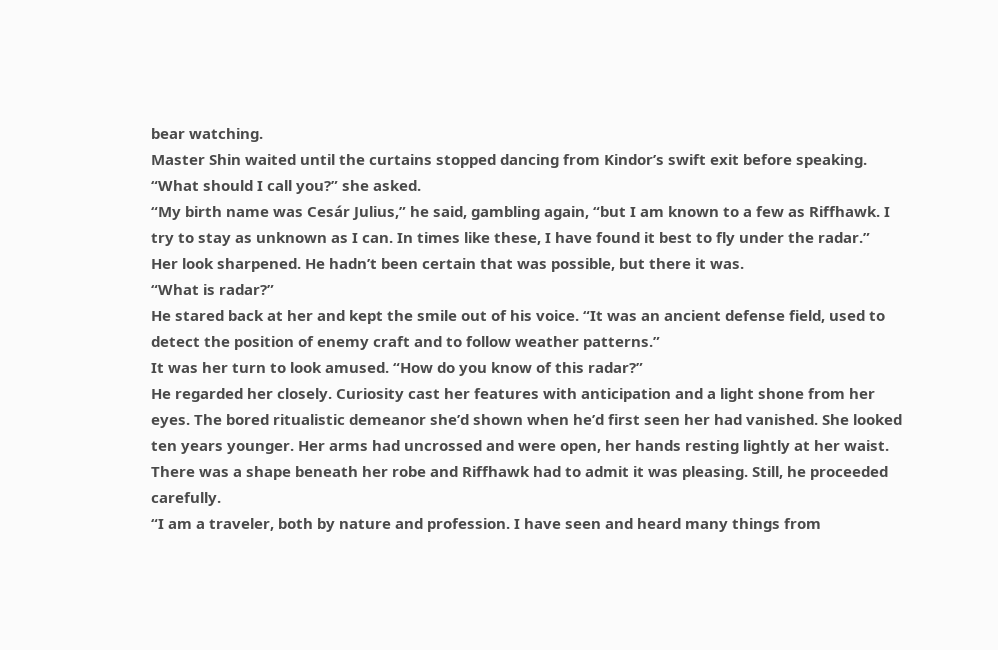bear watching.
Master Shin waited until the curtains stopped dancing from Kindor’s swift exit before speaking.
“What should I call you?” she asked.
“My birth name was Cesár Julius,” he said, gambling again, “but I am known to a few as Riffhawk. I try to stay as unknown as I can. In times like these, I have found it best to fly under the radar.”
Her look sharpened. He hadn’t been certain that was possible, but there it was.
“What is radar?”
He stared back at her and kept the smile out of his voice. “It was an ancient defense field, used to detect the position of enemy craft and to follow weather patterns.”
It was her turn to look amused. “How do you know of this radar?”
He regarded her closely. Curiosity cast her features with anticipation and a light shone from her eyes. The bored ritualistic demeanor she’d shown when he’d first seen her had vanished. She looked ten years younger. Her arms had uncrossed and were open, her hands resting lightly at her waist. There was a shape beneath her robe and Riffhawk had to admit it was pleasing. Still, he proceeded carefully.
“I am a traveler, both by nature and profession. I have seen and heard many things from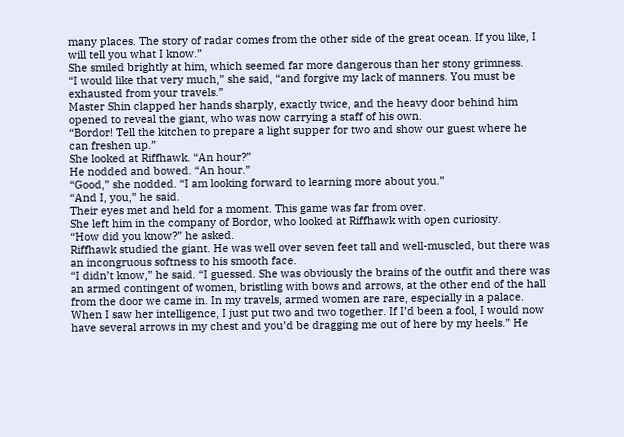many places. The story of radar comes from the other side of the great ocean. If you like, I will tell you what I know.”
She smiled brightly at him, which seemed far more dangerous than her stony grimness.
“I would like that very much,” she said, “and forgive my lack of manners. You must be exhausted from your travels.”
Master Shin clapped her hands sharply, exactly twice, and the heavy door behind him opened to reveal the giant, who was now carrying a staff of his own.
“Bordor! Tell the kitchen to prepare a light supper for two and show our guest where he can freshen up.”
She looked at Riffhawk. “An hour?”
He nodded and bowed. “An hour.”
“Good,” she nodded. “I am looking forward to learning more about you.”
“And I, you,” he said.
Their eyes met and held for a moment. This game was far from over.
She left him in the company of Bordor, who looked at Riffhawk with open curiosity.
“How did you know?” he asked.
Riffhawk studied the giant. He was well over seven feet tall and well-muscled, but there was an incongruous softness to his smooth face.
“I didn’t know,” he said. “I guessed. She was obviously the brains of the outfit and there was an armed contingent of women, bristling with bows and arrows, at the other end of the hall from the door we came in. In my travels, armed women are rare, especially in a palace. When I saw her intelligence, I just put two and two together. If I’d been a fool, I would now have several arrows in my chest and you’d be dragging me out of here by my heels.” He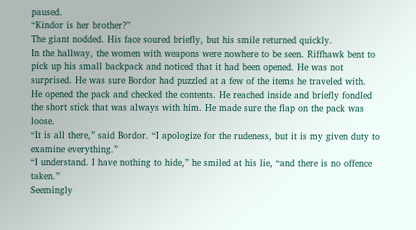paused.
“Kindor is her brother?”
The giant nodded. His face soured briefly, but his smile returned quickly.
In the hallway, the women with weapons were nowhere to be seen. Riffhawk bent to pick up his small backpack and noticed that it had been opened. He was not surprised. He was sure Bordor had puzzled at a few of the items he traveled with.
He opened the pack and checked the contents. He reached inside and briefly fondled the short stick that was always with him. He made sure the flap on the pack was loose.
“It is all there,” said Bordor. “I apologize for the rudeness, but it is my given duty to examine everything.”
“I understand. I have nothing to hide,” he smiled at his lie, “and there is no offence taken.”
Seemingly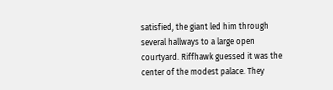satisfied, the giant led him through several hallways to a large open courtyard. Riffhawk guessed it was the center of the modest palace. They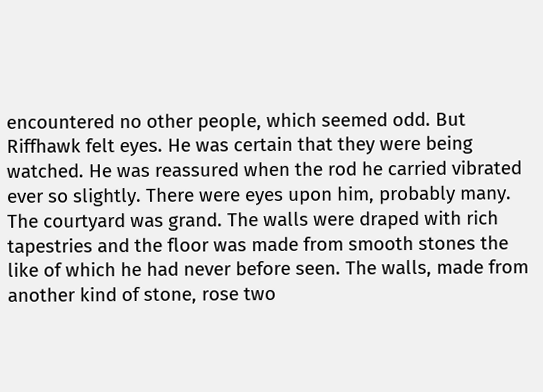encountered no other people, which seemed odd. But Riffhawk felt eyes. He was certain that they were being watched. He was reassured when the rod he carried vibrated ever so slightly. There were eyes upon him, probably many.
The courtyard was grand. The walls were draped with rich tapestries and the floor was made from smooth stones the like of which he had never before seen. The walls, made from another kind of stone, rose two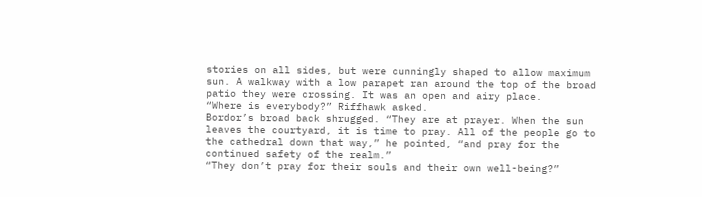stories on all sides, but were cunningly shaped to allow maximum sun. A walkway with a low parapet ran around the top of the broad patio they were crossing. It was an open and airy place.
“Where is everybody?” Riffhawk asked.
Bordor’s broad back shrugged. “They are at prayer. When the sun leaves the courtyard, it is time to pray. All of the people go to the cathedral down that way,” he pointed, “and pray for the continued safety of the realm.”
“They don’t pray for their souls and their own well-being?”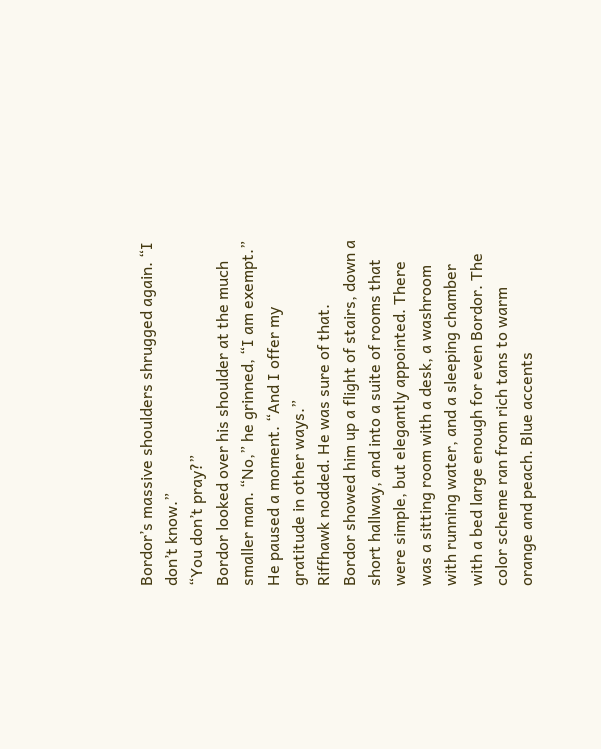Bordor’s massive shoulders shrugged again. “I don’t know.”
“You don’t pray?”
Bordor looked over his shoulder at the much smaller man. “No,” he grinned, “I am exempt.” He paused a moment. “And I offer my gratitude in other ways.”
Riffhawk nodded. He was sure of that.
Bordor showed him up a flight of stairs, down a short hallway, and into a suite of rooms that were simple, but elegantly appointed. There was a sitting room with a desk, a washroom with running water, and a sleeping chamber with a bed large enough for even Bordor. The color scheme ran from rich tans to warm orange and peach. Blue accents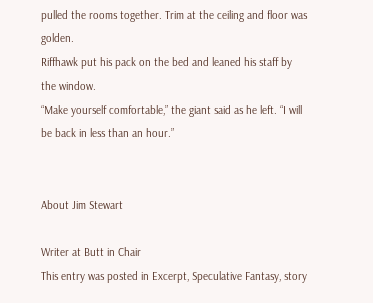pulled the rooms together. Trim at the ceiling and floor was golden.
Riffhawk put his pack on the bed and leaned his staff by the window.
“Make yourself comfortable,” the giant said as he left. “I will be back in less than an hour.”


About Jim Stewart

Writer at Butt in Chair
This entry was posted in Excerpt, Speculative Fantasy, story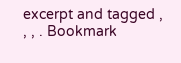excerpt and tagged , , , . Bookmark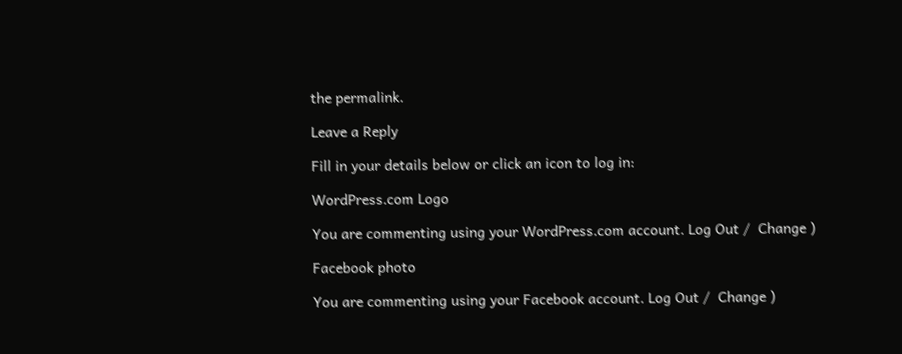the permalink.

Leave a Reply

Fill in your details below or click an icon to log in:

WordPress.com Logo

You are commenting using your WordPress.com account. Log Out /  Change )

Facebook photo

You are commenting using your Facebook account. Log Out /  Change )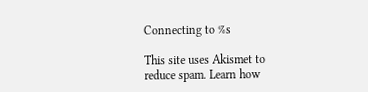Connecting to %s

This site uses Akismet to reduce spam. Learn how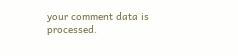your comment data is processed.